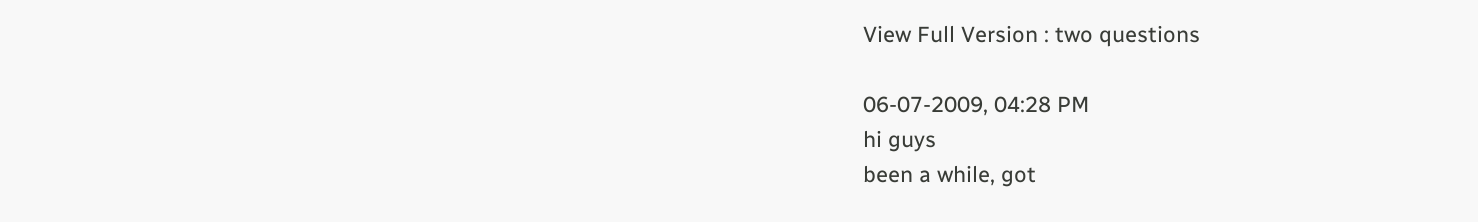View Full Version : two questions

06-07-2009, 04:28 PM
hi guys
been a while, got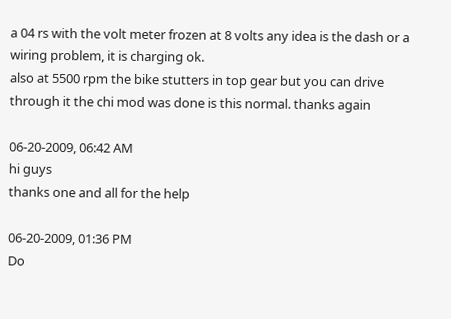a 04 rs with the volt meter frozen at 8 volts any idea is the dash or a wiring problem, it is charging ok.
also at 5500 rpm the bike stutters in top gear but you can drive through it the chi mod was done is this normal. thanks again

06-20-2009, 06:42 AM
hi guys
thanks one and all for the help

06-20-2009, 01:36 PM
Do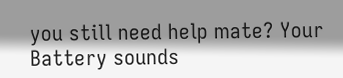you still need help mate? Your Battery sounds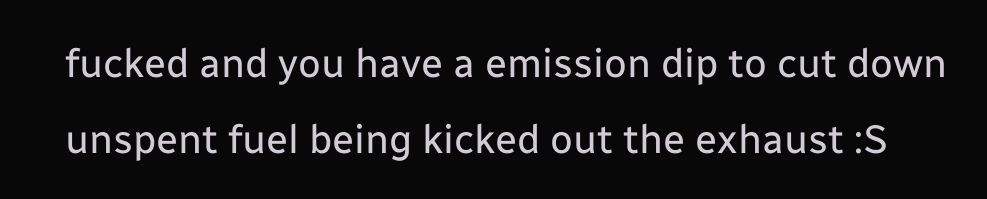fucked and you have a emission dip to cut down unspent fuel being kicked out the exhaust :S